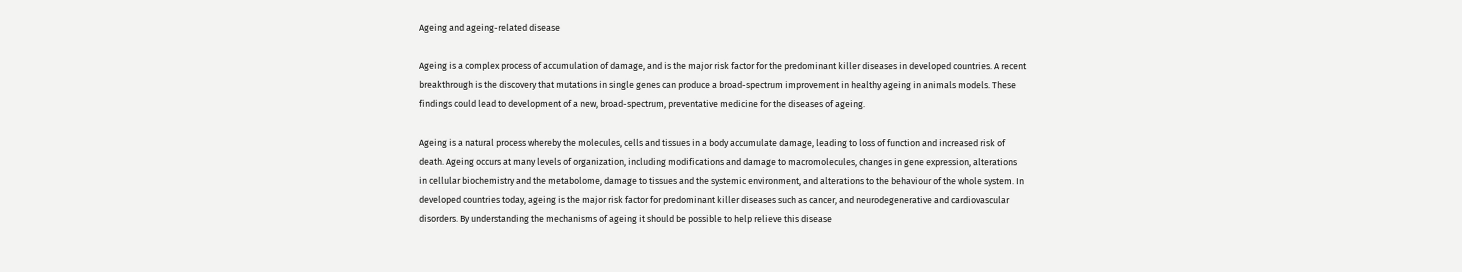Ageing and ageing-related disease

Ageing is a complex process of accumulation of damage, and is the major risk factor for the predominant killer diseases in developed countries. A recent breakthrough is the discovery that mutations in single genes can produce a broad-spectrum improvement in healthy ageing in animals models. These findings could lead to development of a new, broad-spectrum, preventative medicine for the diseases of ageing.

Ageing is a natural process whereby the molecules, cells and tissues in a body accumulate damage, leading to loss of function and increased risk of death. Ageing occurs at many levels of organization, including modifications and damage to macromolecules, changes in gene expression, alterations in cellular biochemistry and the metabolome, damage to tissues and the systemic environment, and alterations to the behaviour of the whole system. In developed countries today, ageing is the major risk factor for predominant killer diseases such as cancer, and neurodegenerative and cardiovascular disorders. By understanding the mechanisms of ageing it should be possible to help relieve this disease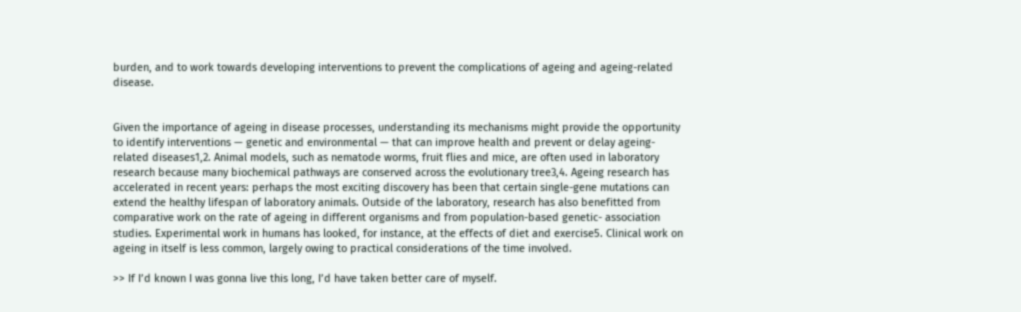burden, and to work towards developing interventions to prevent the complications of ageing and ageing-related disease.


Given the importance of ageing in disease processes, understanding its mechanisms might provide the opportunity to identify interventions — genetic and environmental — that can improve health and prevent or delay ageing-related diseases1,2. Animal models, such as nematode worms, fruit flies and mice, are often used in laboratory research because many biochemical pathways are conserved across the evolutionary tree3,4. Ageing research has accelerated in recent years: perhaps the most exciting discovery has been that certain single-gene mutations can extend the healthy lifespan of laboratory animals. Outside of the laboratory, research has also benefitted from comparative work on the rate of ageing in different organisms and from population-based genetic- association studies. Experimental work in humans has looked, for instance, at the effects of diet and exercise5. Clinical work on ageing in itself is less common, largely owing to practical considerations of the time involved.

>> If I’d known I was gonna live this long, I’d have taken better care of myself.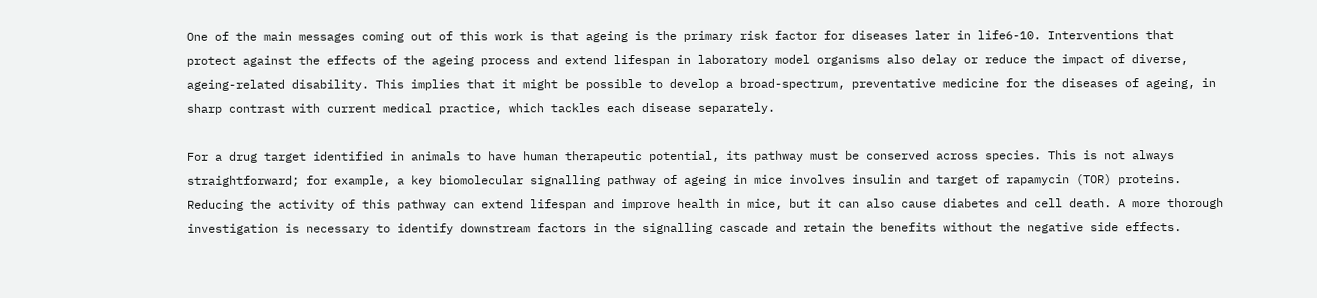One of the main messages coming out of this work is that ageing is the primary risk factor for diseases later in life6-10. Interventions that protect against the effects of the ageing process and extend lifespan in laboratory model organisms also delay or reduce the impact of diverse, ageing-related disability. This implies that it might be possible to develop a broad-spectrum, preventative medicine for the diseases of ageing, in sharp contrast with current medical practice, which tackles each disease separately.

For a drug target identified in animals to have human therapeutic potential, its pathway must be conserved across species. This is not always straightforward; for example, a key biomolecular signalling pathway of ageing in mice involves insulin and target of rapamycin (TOR) proteins. Reducing the activity of this pathway can extend lifespan and improve health in mice, but it can also cause diabetes and cell death. A more thorough investigation is necessary to identify downstream factors in the signalling cascade and retain the benefits without the negative side effects.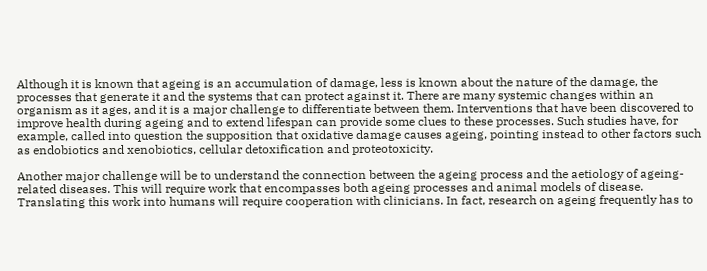Although it is known that ageing is an accumulation of damage, less is known about the nature of the damage, the processes that generate it and the systems that can protect against it. There are many systemic changes within an organism as it ages, and it is a major challenge to differentiate between them. Interventions that have been discovered to improve health during ageing and to extend lifespan can provide some clues to these processes. Such studies have, for example, called into question the supposition that oxidative damage causes ageing, pointing instead to other factors such as endobiotics and xenobiotics, cellular detoxification and proteotoxicity.

Another major challenge will be to understand the connection between the ageing process and the aetiology of ageing-related diseases. This will require work that encompasses both ageing processes and animal models of disease. Translating this work into humans will require cooperation with clinicians. In fact, research on ageing frequently has to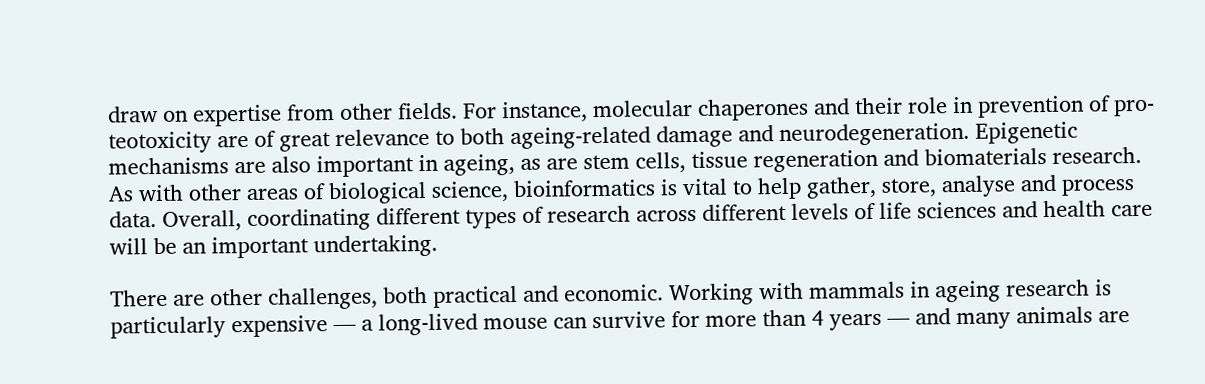draw on expertise from other fields. For instance, molecular chaperones and their role in prevention of pro-teotoxicity are of great relevance to both ageing-related damage and neurodegeneration. Epigenetic mechanisms are also important in ageing, as are stem cells, tissue regeneration and biomaterials research. As with other areas of biological science, bioinformatics is vital to help gather, store, analyse and process data. Overall, coordinating different types of research across different levels of life sciences and health care will be an important undertaking.

There are other challenges, both practical and economic. Working with mammals in ageing research is particularly expensive — a long-lived mouse can survive for more than 4 years — and many animals are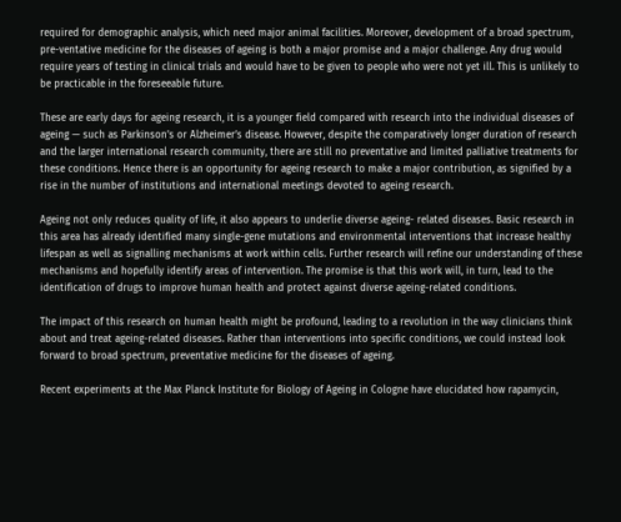required for demographic analysis, which need major animal facilities. Moreover, development of a broad spectrum, pre-ventative medicine for the diseases of ageing is both a major promise and a major challenge. Any drug would require years of testing in clinical trials and would have to be given to people who were not yet ill. This is unlikely to be practicable in the foreseeable future.

These are early days for ageing research, it is a younger field compared with research into the individual diseases of ageing — such as Parkinson’s or Alzheimer’s disease. However, despite the comparatively longer duration of research and the larger international research community, there are still no preventative and limited palliative treatments for these conditions. Hence there is an opportunity for ageing research to make a major contribution, as signified by a rise in the number of institutions and international meetings devoted to ageing research.

Ageing not only reduces quality of life, it also appears to underlie diverse ageing- related diseases. Basic research in this area has already identified many single-gene mutations and environmental interventions that increase healthy lifespan as well as signalling mechanisms at work within cells. Further research will refine our understanding of these mechanisms and hopefully identify areas of intervention. The promise is that this work will, in turn, lead to the identification of drugs to improve human health and protect against diverse ageing-related conditions.

The impact of this research on human health might be profound, leading to a revolution in the way clinicians think about and treat ageing-related diseases. Rather than interventions into specific conditions, we could instead look forward to broad spectrum, preventative medicine for the diseases of ageing.

Recent experiments at the Max Planck Institute for Biology of Ageing in Cologne have elucidated how rapamycin,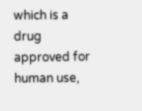which is a drug approved for human use,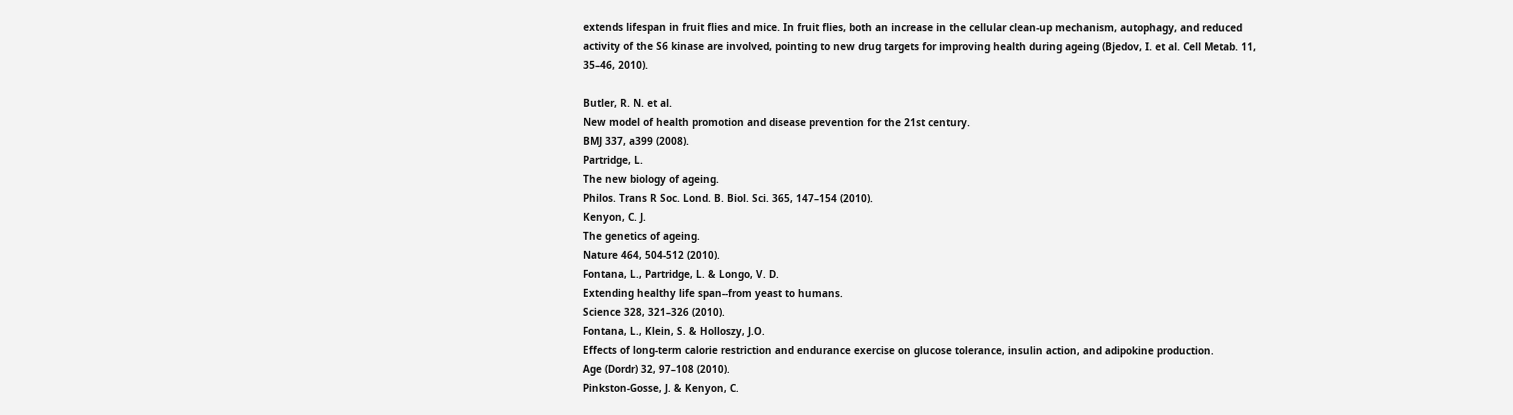extends lifespan in fruit flies and mice. In fruit flies, both an increase in the cellular clean-up mechanism, autophagy, and reduced activity of the S6 kinase are involved, pointing to new drug targets for improving health during ageing (Bjedov, I. et al. Cell Metab. 11, 35–46, 2010).

Butler, R. N. et al.
New model of health promotion and disease prevention for the 21st century.
BMJ 337, a399 (2008).
Partridge, L.
The new biology of ageing.
Philos. Trans R Soc. Lond. B. Biol. Sci. 365, 147–154 (2010).
Kenyon, C. J.
The genetics of ageing.
Nature 464, 504-512 (2010).
Fontana, L., Partridge, L. & Longo, V. D.
Extending healthy life span--from yeast to humans.
Science 328, 321–326 (2010).
Fontana, L., Klein, S. & Holloszy, J.O.
Effects of long-term calorie restriction and endurance exercise on glucose tolerance, insulin action, and adipokine production.
Age (Dordr) 32, 97–108 (2010).
Pinkston-Gosse, J. & Kenyon, C.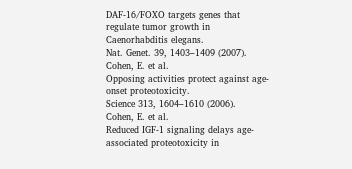DAF-16/FOXO targets genes that regulate tumor growth in Caenorhabditis elegans.
Nat. Genet. 39, 1403–1409 (2007).
Cohen, E. et al.
Opposing activities protect against age-onset proteotoxicity.
Science 313, 1604–1610 (2006).
Cohen, E. et al.
Reduced IGF-1 signaling delays age-associated proteotoxicity in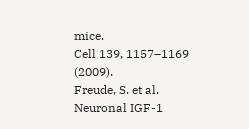mice.
Cell 139, 1157–1169 (2009).
Freude, S. et al.
Neuronal IGF-1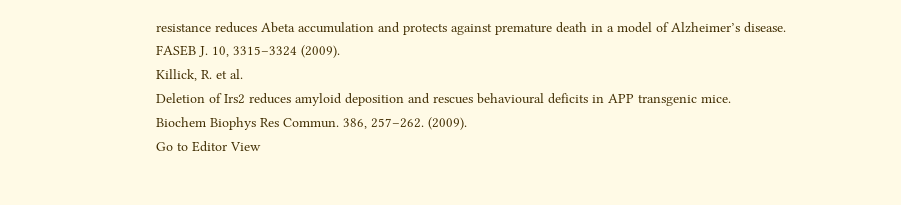resistance reduces Abeta accumulation and protects against premature death in a model of Alzheimer’s disease.
FASEB J. 10, 3315–3324 (2009).
Killick, R. et al.
Deletion of Irs2 reduces amyloid deposition and rescues behavioural deficits in APP transgenic mice.
Biochem Biophys Res Commun. 386, 257–262. (2009).
Go to Editor View